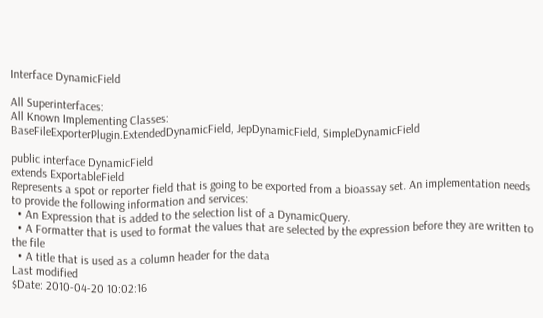Interface DynamicField

All Superinterfaces:
All Known Implementing Classes:
BaseFileExporterPlugin.ExtendedDynamicField, JepDynamicField, SimpleDynamicField

public interface DynamicField
extends ExportableField
Represents a spot or reporter field that is going to be exported from a bioassay set. An implementation needs to provide the following information and services:
  • An Expression that is added to the selection list of a DynamicQuery.
  • A Formatter that is used to format the values that are selected by the expression before they are written to the file
  • A title that is used as a column header for the data
Last modified
$Date: 2010-04-20 10:02:16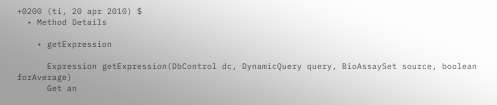+0200 (ti, 20 apr 2010) $
  • Method Details

    • getExpression

      Expression getExpression(DbControl dc, DynamicQuery query, BioAssaySet source, boolean forAverage)
      Get an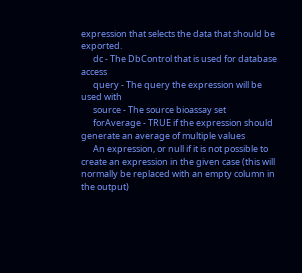expression that selects the data that should be exported.
      dc - The DbControl that is used for database access
      query - The query the expression will be used with
      source - The source bioassay set
      forAverage - TRUE if the expression should generate an average of multiple values
      An expression, or null if it is not possible to create an expression in the given case (this will normally be replaced with an empty column in the output)